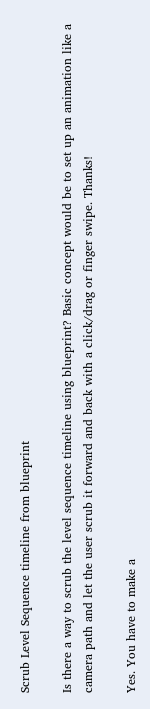Scrub Level Sequence timeline from blueprint

Is there a way to scrub the level sequence timeline using blueprint? Basic concept would be to set up an animation like a camera path and let the user scrub it forward and back with a click/drag or finger swipe. Thanks!

Yes. You have to make a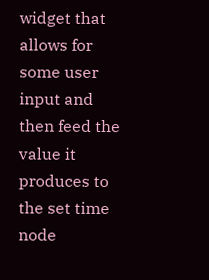widget that allows for some user input and then feed the value it produces to the set time node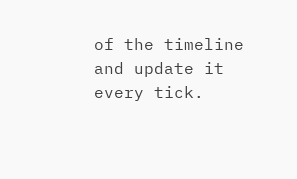of the timeline and update it every tick.